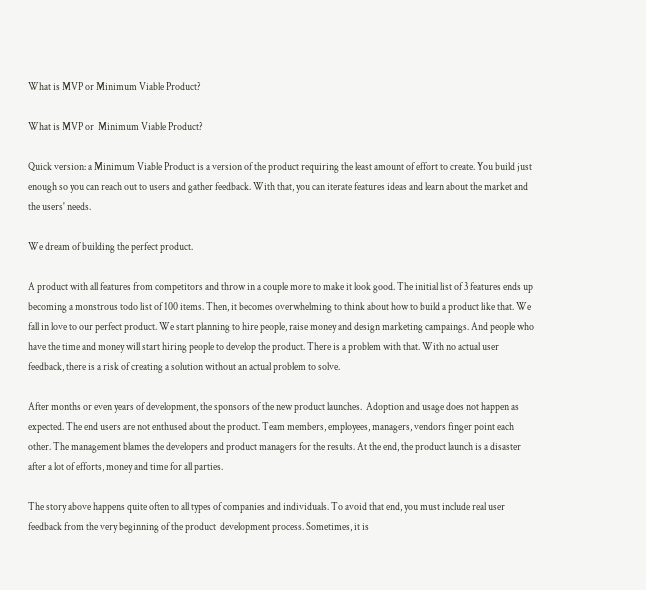What is MVP or Minimum Viable Product?

What is MVP or  Minimum Viable Product?

Quick version: a Minimum Viable Product is a version of the product requiring the least amount of effort to create. You build just enough so you can reach out to users and gather feedback. With that, you can iterate features ideas and learn about the market and the users' needs.

We dream of building the perfect product.

A product with all features from competitors and throw in a couple more to make it look good. The initial list of 3 features ends up becoming a monstrous todo list of 100 items. Then, it becomes overwhelming to think about how to build a product like that. We fall in love to our perfect product. We start planning to hire people, raise money and design marketing campaings. And people who have the time and money will start hiring people to develop the product. There is a problem with that. With no actual user feedback, there is a risk of creating a solution without an actual problem to solve.

After months or even years of development, the sponsors of the new product launches.  Adoption and usage does not happen as expected. The end users are not enthused about the product. Team members, employees, managers, vendors finger point each other. The management blames the developers and product managers for the results. At the end, the product launch is a disaster after a lot of efforts, money and time for all parties.

The story above happens quite often to all types of companies and individuals. To avoid that end, you must include real user feedback from the very beginning of the product  development process. Sometimes, it is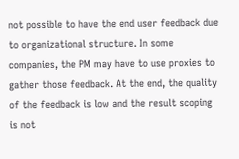not possible to have the end user feedback due to organizational structure. In some companies, the PM may have to use proxies to gather those feedback. At the end, the quality of the feedback is low and the result scoping is not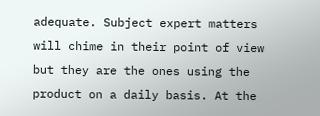adequate. Subject expert matters will chime in their point of view but they are the ones using the product on a daily basis. At the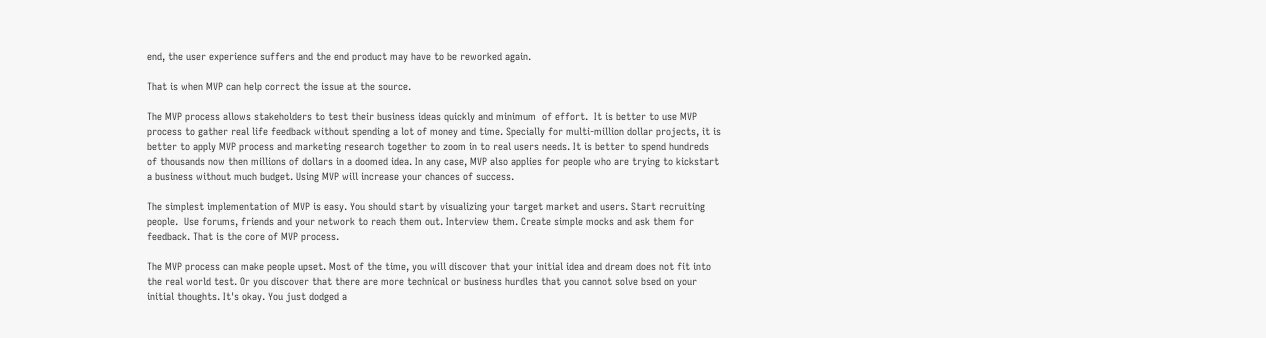end, the user experience suffers and the end product may have to be reworked again.

That is when MVP can help correct the issue at the source.

The MVP process allows stakeholders to test their business ideas quickly and minimum  of effort.  It is better to use MVP process to gather real life feedback without spending a lot of money and time. Specially for multi-million dollar projects, it is better to apply MVP process and marketing research together to zoom in to real users needs. It is better to spend hundreds of thousands now then millions of dollars in a doomed idea. In any case, MVP also applies for people who are trying to kickstart a business without much budget. Using MVP will increase your chances of success.

The simplest implementation of MVP is easy. You should start by visualizing your target market and users. Start recruiting people.  Use forums, friends and your network to reach them out. Interview them. Create simple mocks and ask them for feedback. That is the core of MVP process.

The MVP process can make people upset. Most of the time, you will discover that your initial idea and dream does not fit into the real world test. Or you discover that there are more technical or business hurdles that you cannot solve bsed on your initial thoughts. It's okay. You just dodged a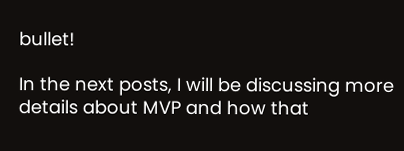bullet!

In the next posts, I will be discussing more details about MVP and how that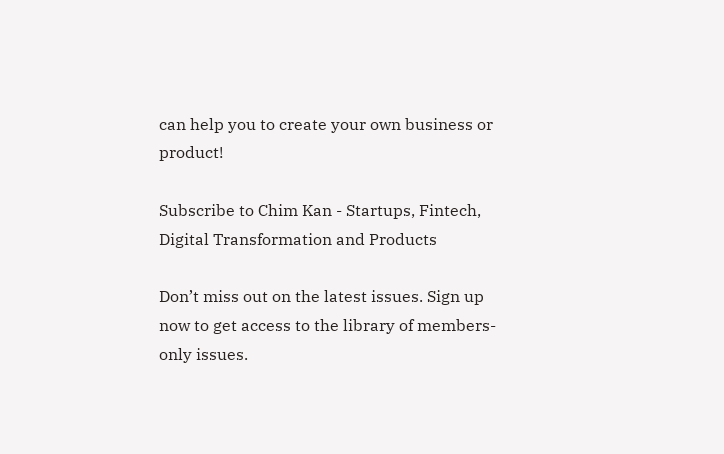can help you to create your own business or product!

Subscribe to Chim Kan - Startups, Fintech, Digital Transformation and Products

Don’t miss out on the latest issues. Sign up now to get access to the library of members-only issues.